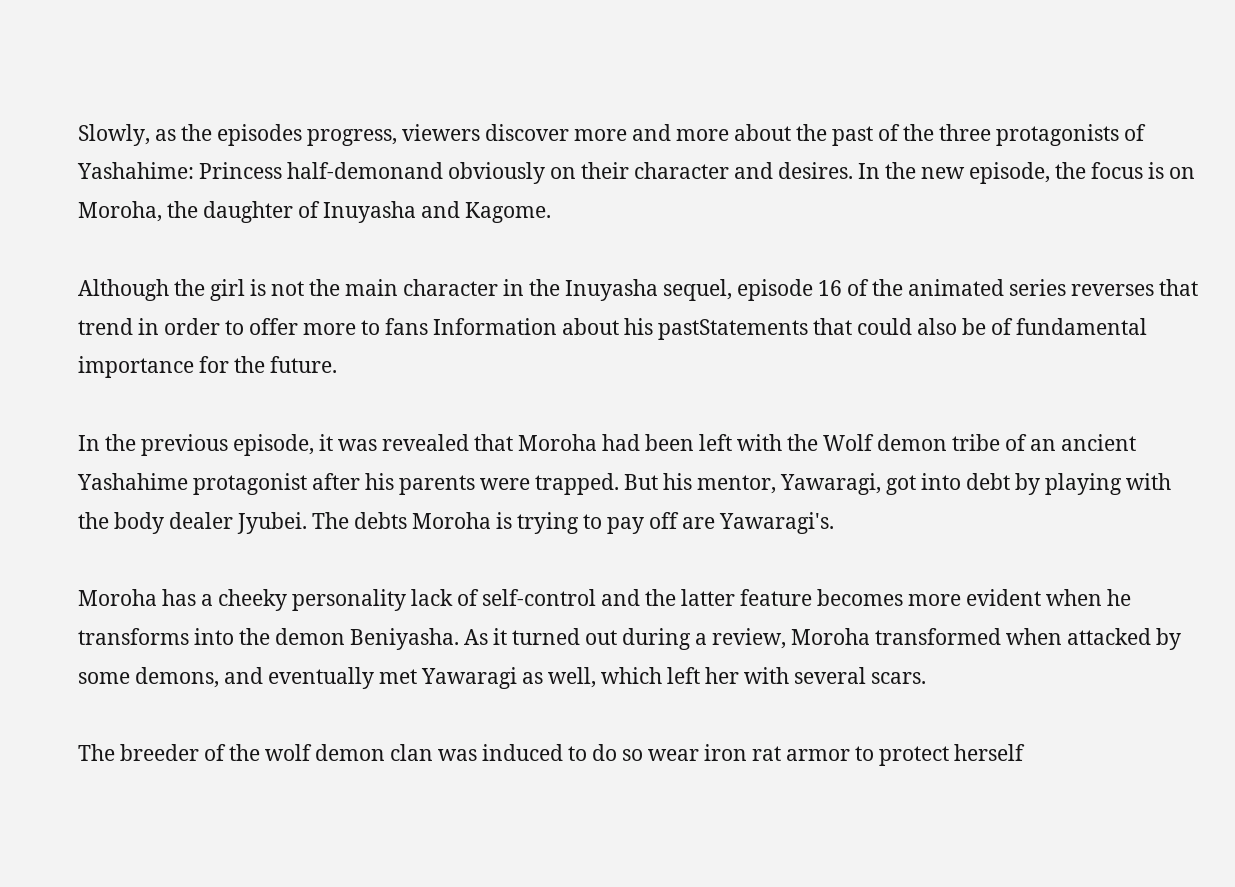Slowly, as the episodes progress, viewers discover more and more about the past of the three protagonists of Yashahime: Princess half-demonand obviously on their character and desires. In the new episode, the focus is on Moroha, the daughter of Inuyasha and Kagome.

Although the girl is not the main character in the Inuyasha sequel, episode 16 of the animated series reverses that trend in order to offer more to fans Information about his pastStatements that could also be of fundamental importance for the future.

In the previous episode, it was revealed that Moroha had been left with the Wolf demon tribe of an ancient Yashahime protagonist after his parents were trapped. But his mentor, Yawaragi, got into debt by playing with the body dealer Jyubei. The debts Moroha is trying to pay off are Yawaragi's.

Moroha has a cheeky personality lack of self-control and the latter feature becomes more evident when he transforms into the demon Beniyasha. As it turned out during a review, Moroha transformed when attacked by some demons, and eventually met Yawaragi as well, which left her with several scars.

The breeder of the wolf demon clan was induced to do so wear iron rat armor to protect herself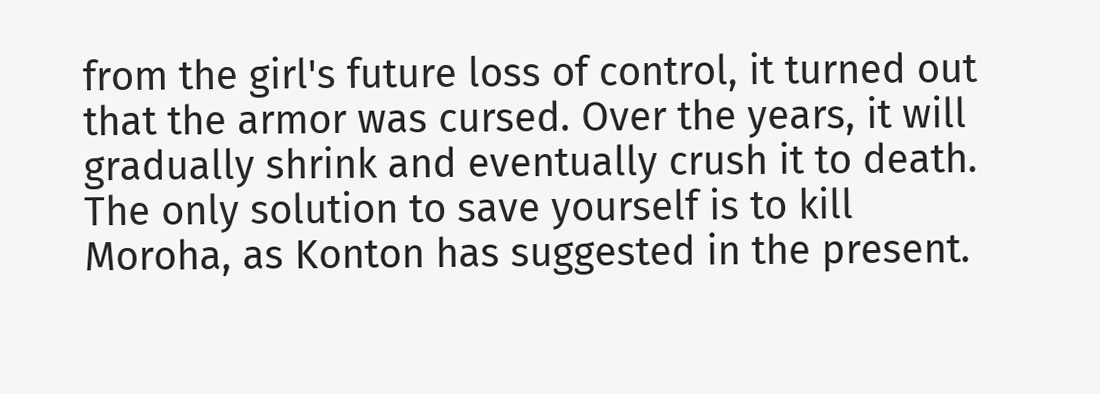from the girl's future loss of control, it turned out that the armor was cursed. Over the years, it will gradually shrink and eventually crush it to death. The only solution to save yourself is to kill Moroha, as Konton has suggested in the present.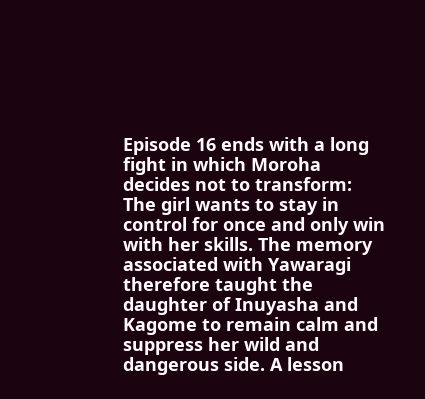Episode 16 ends with a long fight in which Moroha decides not to transform: The girl wants to stay in control for once and only win with her skills. The memory associated with Yawaragi therefore taught the daughter of Inuyasha and Kagome to remain calm and suppress her wild and dangerous side. A lesson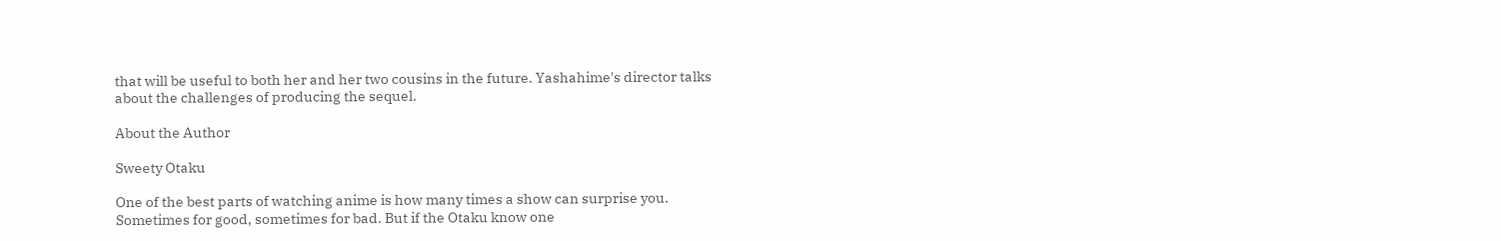that will be useful to both her and her two cousins in the future. Yashahime's director talks about the challenges of producing the sequel.

About the Author

Sweety Otaku

One of the best parts of watching anime is how many times a show can surprise you. Sometimes for good, sometimes for bad. But if the Otaku know one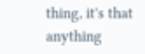thing, it's that anything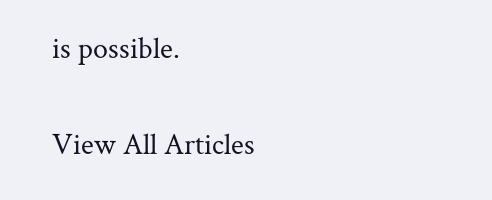is possible.

View All Articles